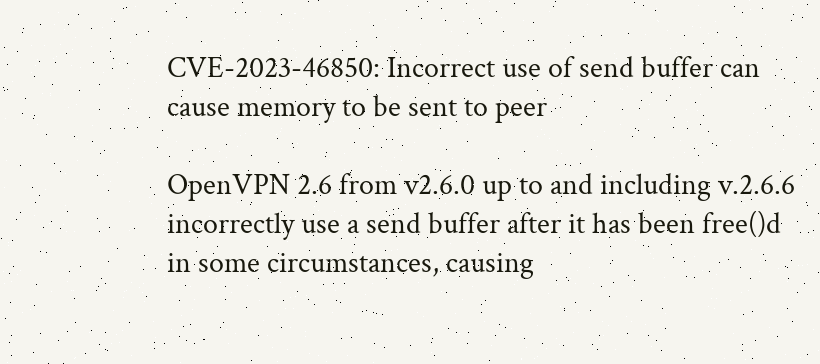CVE-2023-46850: Incorrect use of send buffer can cause memory to be sent to peer

OpenVPN 2.6 from v2.6.0 up to and including v.2.6.6 incorrectly use a send buffer after it has been free()d in some circumstances, causing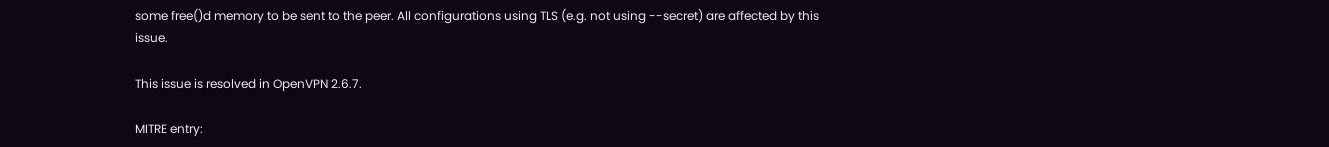some free()d memory to be sent to the peer. All configurations using TLS (e.g. not using --secret) are affected by this issue.

This issue is resolved in OpenVPN 2.6.7.

MITRE entry: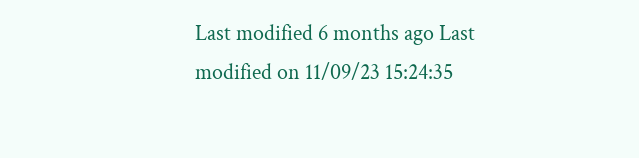Last modified 6 months ago Last modified on 11/09/23 15:24:35